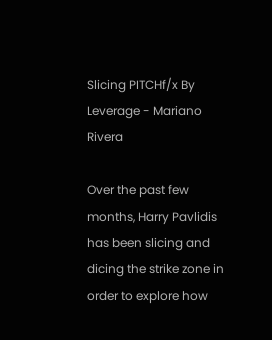Slicing PITCHf/x By Leverage - Mariano Rivera

Over the past few months, Harry Pavlidis has been slicing and dicing the strike zone in order to explore how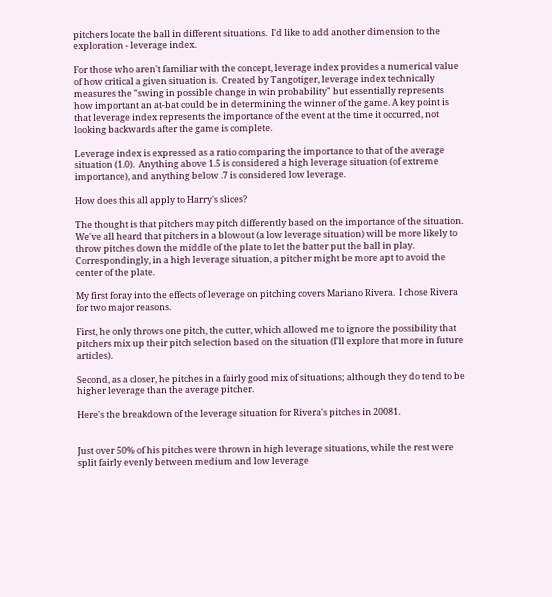pitchers locate the ball in different situations.  I'd like to add another dimension to the exploration - leverage index.

For those who aren't familiar with the concept, leverage index provides a numerical value of how critical a given situation is.  Created by Tangotiger, leverage index technically measures the "swing in possible change in win probability" but essentially represents how important an at-bat could be in determining the winner of the game. A key point is that leverage index represents the importance of the event at the time it occurred, not looking backwards after the game is complete.

Leverage index is expressed as a ratio comparing the importance to that of the average situation (1.0).  Anything above 1.5 is considered a high leverage situation (of extreme importance), and anything below .7 is considered low leverage.

How does this all apply to Harry's slices?

The thought is that pitchers may pitch differently based on the importance of the situation.  We've all heard that pitchers in a blowout (a low leverage situation) will be more likely to throw pitches down the middle of the plate to let the batter put the ball in play.  Correspondingly, in a high leverage situation, a pitcher might be more apt to avoid the center of the plate.

My first foray into the effects of leverage on pitching covers Mariano Rivera.  I chose Rivera for two major reasons.

First, he only throws one pitch, the cutter, which allowed me to ignore the possibility that pitchers mix up their pitch selection based on the situation (I'll explore that more in future articles).

Second, as a closer, he pitches in a fairly good mix of situations; although they do tend to be higher leverage than the average pitcher.

Here's the breakdown of the leverage situation for Rivera's pitches in 20081.


Just over 50% of his pitches were thrown in high leverage situations, while the rest were split fairly evenly between medium and low leverage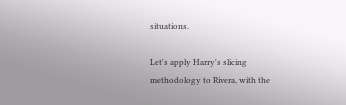situations.

Let's apply Harry's slicing methodology to Rivera, with the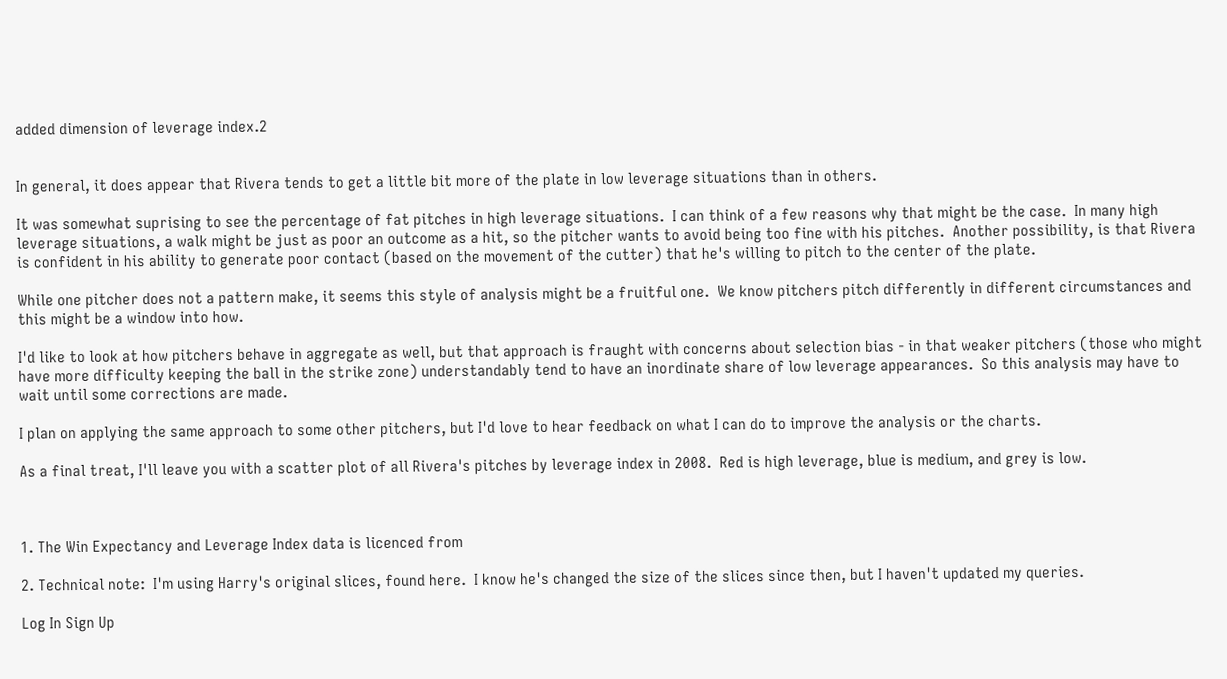added dimension of leverage index.2


In general, it does appear that Rivera tends to get a little bit more of the plate in low leverage situations than in others.

It was somewhat suprising to see the percentage of fat pitches in high leverage situations.  I can think of a few reasons why that might be the case.  In many high leverage situations, a walk might be just as poor an outcome as a hit, so the pitcher wants to avoid being too fine with his pitches.  Another possibility, is that Rivera is confident in his ability to generate poor contact (based on the movement of the cutter) that he's willing to pitch to the center of the plate.

While one pitcher does not a pattern make, it seems this style of analysis might be a fruitful one.  We know pitchers pitch differently in different circumstances and this might be a window into how.

I'd like to look at how pitchers behave in aggregate as well, but that approach is fraught with concerns about selection bias - in that weaker pitchers (those who might have more difficulty keeping the ball in the strike zone) understandably tend to have an inordinate share of low leverage appearances.  So this analysis may have to wait until some corrections are made.

I plan on applying the same approach to some other pitchers, but I'd love to hear feedback on what I can do to improve the analysis or the charts.

As a final treat, I'll leave you with a scatter plot of all Rivera's pitches by leverage index in 2008.  Red is high leverage, blue is medium, and grey is low.



1. The Win Expectancy and Leverage Index data is licenced from

2. Technical note:  I'm using Harry's original slices, found here.  I know he's changed the size of the slices since then, but I haven't updated my queries.

Log In Sign Up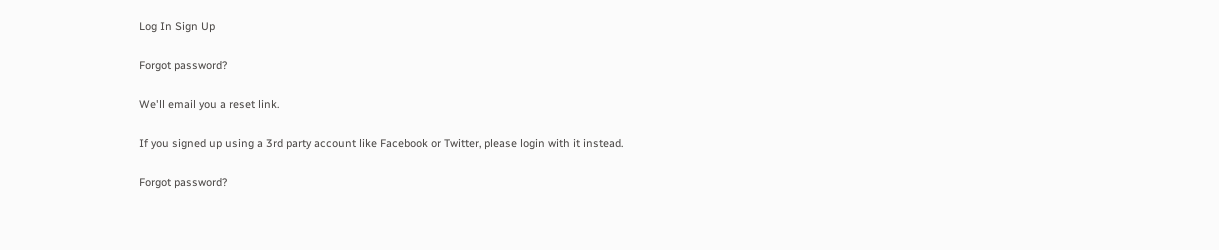Log In Sign Up

Forgot password?

We'll email you a reset link.

If you signed up using a 3rd party account like Facebook or Twitter, please login with it instead.

Forgot password?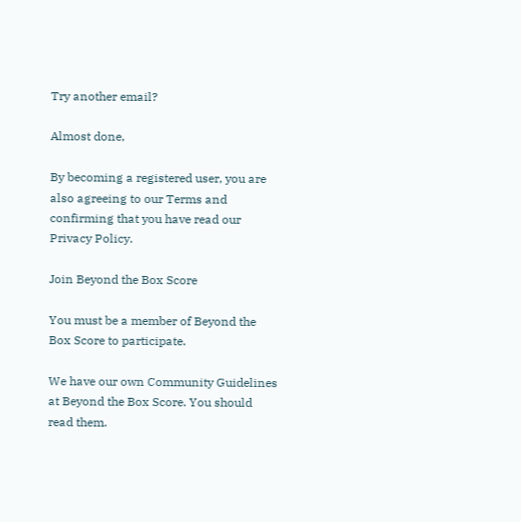Try another email?

Almost done,

By becoming a registered user, you are also agreeing to our Terms and confirming that you have read our Privacy Policy.

Join Beyond the Box Score

You must be a member of Beyond the Box Score to participate.

We have our own Community Guidelines at Beyond the Box Score. You should read them.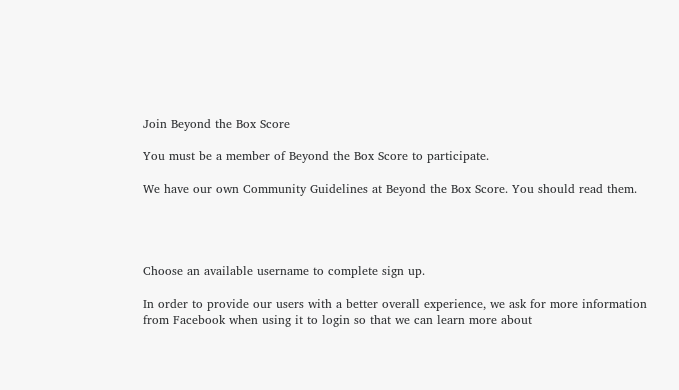Join Beyond the Box Score

You must be a member of Beyond the Box Score to participate.

We have our own Community Guidelines at Beyond the Box Score. You should read them.




Choose an available username to complete sign up.

In order to provide our users with a better overall experience, we ask for more information from Facebook when using it to login so that we can learn more about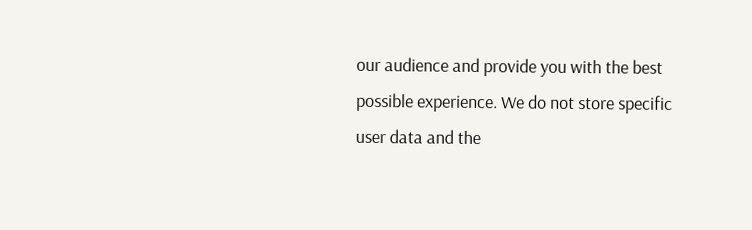our audience and provide you with the best possible experience. We do not store specific user data and the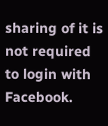sharing of it is not required to login with Facebook.